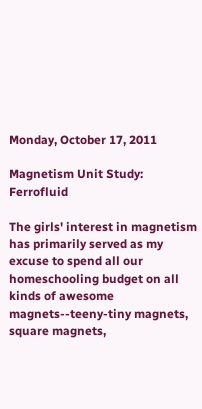Monday, October 17, 2011

Magnetism Unit Study: Ferrofluid

The girls' interest in magnetism has primarily served as my excuse to spend all our homeschooling budget on all kinds of awesome magnets--teeny-tiny magnets, square magnets,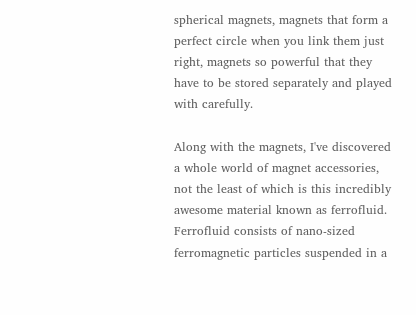spherical magnets, magnets that form a perfect circle when you link them just right, magnets so powerful that they have to be stored separately and played with carefully.

Along with the magnets, I've discovered a whole world of magnet accessories, not the least of which is this incredibly awesome material known as ferrofluid. Ferrofluid consists of nano-sized ferromagnetic particles suspended in a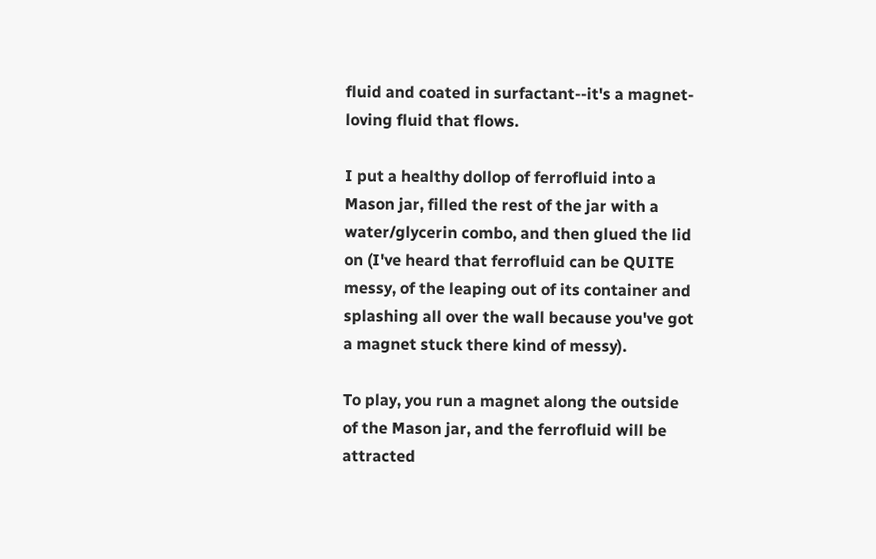fluid and coated in surfactant--it's a magnet-loving fluid that flows.

I put a healthy dollop of ferrofluid into a Mason jar, filled the rest of the jar with a water/glycerin combo, and then glued the lid on (I've heard that ferrofluid can be QUITE messy, of the leaping out of its container and splashing all over the wall because you've got a magnet stuck there kind of messy).

To play, you run a magnet along the outside of the Mason jar, and the ferrofluid will be attracted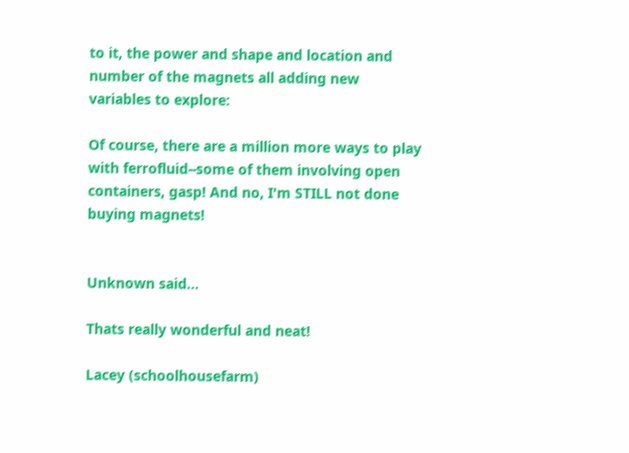to it, the power and shape and location and number of the magnets all adding new variables to explore:

Of course, there are a million more ways to play with ferrofluid--some of them involving open containers, gasp! And no, I'm STILL not done buying magnets!


Unknown said...

Thats really wonderful and neat!

Lacey (schoolhousefarm)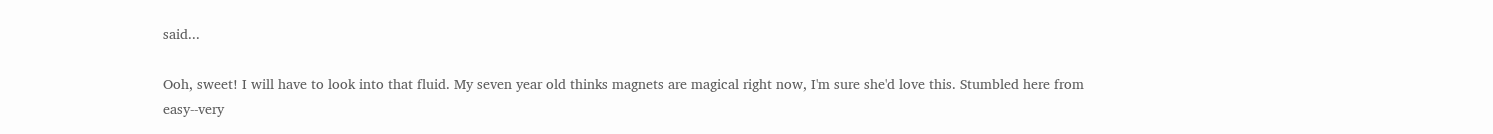said...

Ooh, sweet! I will have to look into that fluid. My seven year old thinks magnets are magical right now, I'm sure she'd love this. Stumbled here from easy--very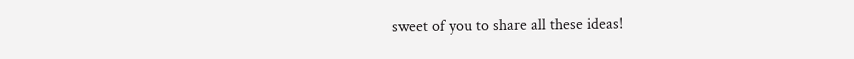sweet of you to share all these ideas!